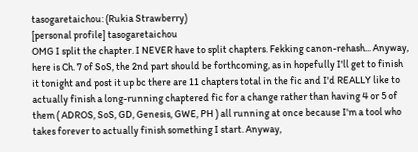tasogaretaichou: (Rukia Strawberry)
[personal profile] tasogaretaichou
OMG I split the chapter. I NEVER have to split chapters. Fekking canon-rehash... Anyway, here is Ch. 7 of SoS, the 2nd part should be forthcoming, as in hopefully I'll get to finish it tonight and post it up bc there are 11 chapters total in the fic and I'd REALLY like to actually finish a long-running chaptered fic for a change rather than having 4 or 5 of them ( ADROS, SoS, GD, Genesis, GWE, PH ) all running at once because I'm a tool who takes forever to actually finish something I start. Anyway,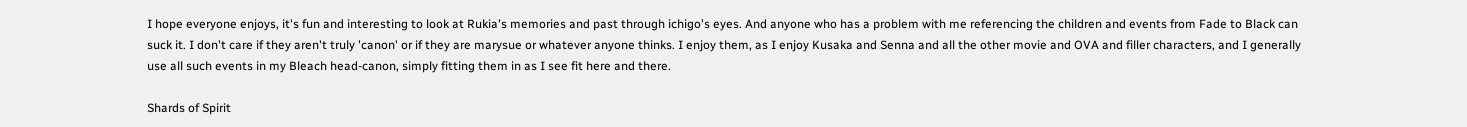I hope everyone enjoys, it's fun and interesting to look at Rukia's memories and past through ichigo's eyes. And anyone who has a problem with me referencing the children and events from Fade to Black can suck it. I don't care if they aren't truly 'canon' or if they are marysue or whatever anyone thinks. I enjoy them, as I enjoy Kusaka and Senna and all the other movie and OVA and filler characters, and I generally use all such events in my Bleach head-canon, simply fitting them in as I see fit here and there.

Shards of Spirit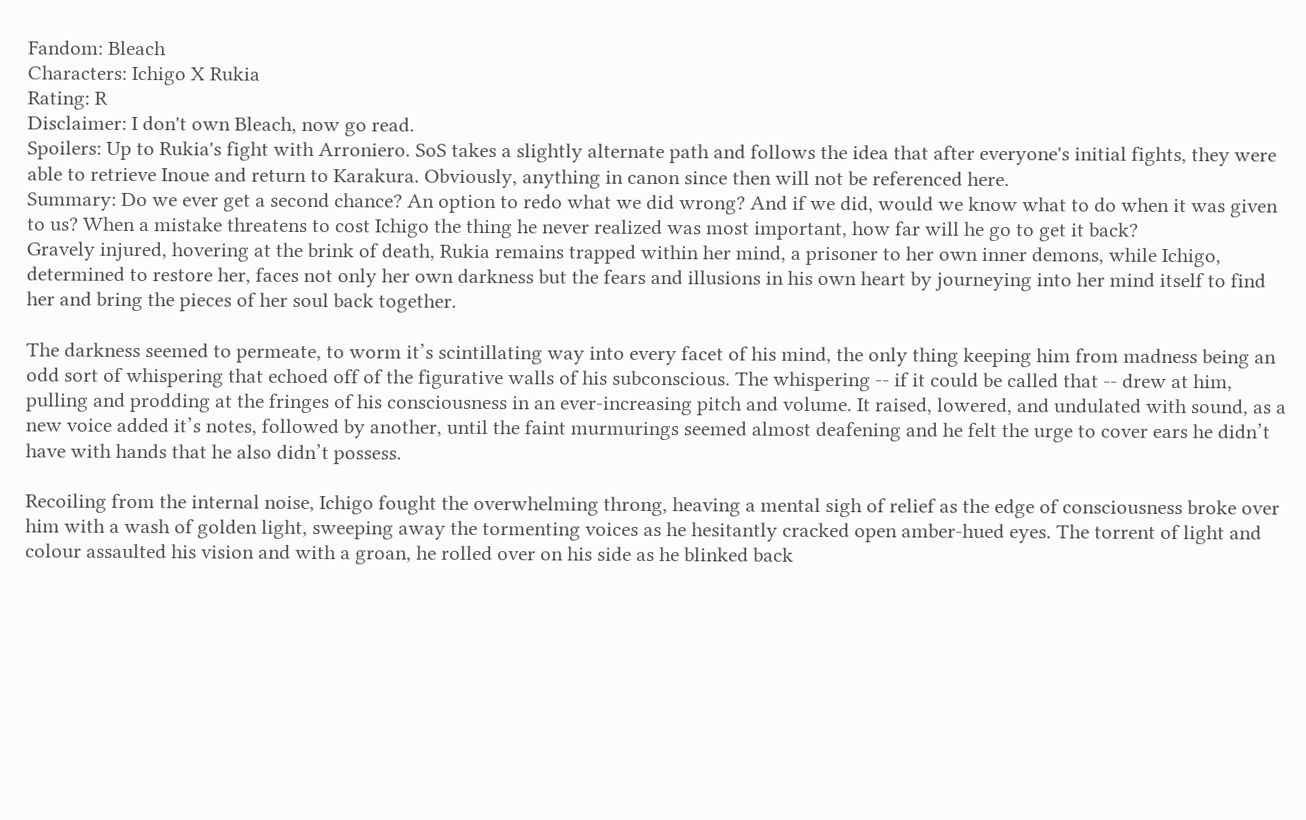Fandom: Bleach
Characters: Ichigo X Rukia
Rating: R
Disclaimer: I don't own Bleach, now go read.
Spoilers: Up to Rukia's fight with Arroniero. SoS takes a slightly alternate path and follows the idea that after everyone's initial fights, they were able to retrieve Inoue and return to Karakura. Obviously, anything in canon since then will not be referenced here.
Summary: Do we ever get a second chance? An option to redo what we did wrong? And if we did, would we know what to do when it was given to us? When a mistake threatens to cost Ichigo the thing he never realized was most important, how far will he go to get it back?
Gravely injured, hovering at the brink of death, Rukia remains trapped within her mind, a prisoner to her own inner demons, while Ichigo, determined to restore her, faces not only her own darkness but the fears and illusions in his own heart by journeying into her mind itself to find her and bring the pieces of her soul back together.

The darkness seemed to permeate, to worm it’s scintillating way into every facet of his mind, the only thing keeping him from madness being an odd sort of whispering that echoed off of the figurative walls of his subconscious. The whispering -- if it could be called that -- drew at him, pulling and prodding at the fringes of his consciousness in an ever-increasing pitch and volume. It raised, lowered, and undulated with sound, as a new voice added it’s notes, followed by another, until the faint murmurings seemed almost deafening and he felt the urge to cover ears he didn’t have with hands that he also didn’t possess.

Recoiling from the internal noise, Ichigo fought the overwhelming throng, heaving a mental sigh of relief as the edge of consciousness broke over him with a wash of golden light, sweeping away the tormenting voices as he hesitantly cracked open amber-hued eyes. The torrent of light and colour assaulted his vision and with a groan, he rolled over on his side as he blinked back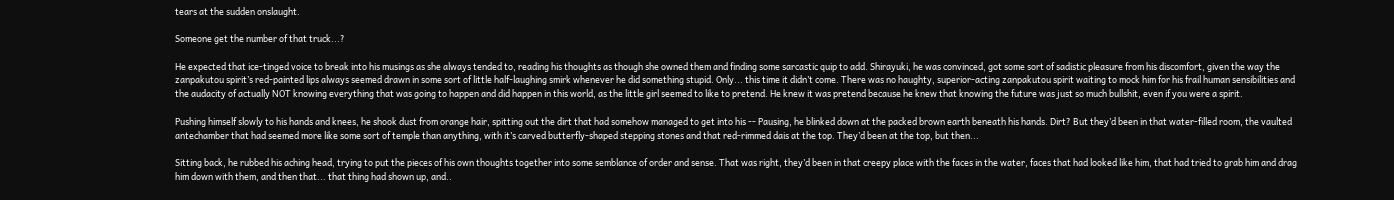tears at the sudden onslaught.

Someone get the number of that truck...?

He expected that ice-tinged voice to break into his musings as she always tended to, reading his thoughts as though she owned them and finding some sarcastic quip to add. Shirayuki, he was convinced, got some sort of sadistic pleasure from his discomfort, given the way the zanpakutou spirit’s red-painted lips always seemed drawn in some sort of little half-laughing smirk whenever he did something stupid. Only... this time it didn’t come. There was no haughty, superior-acting zanpakutou spirit waiting to mock him for his frail human sensibilities and the audacity of actually NOT knowing everything that was going to happen and did happen in this world, as the little girl seemed to like to pretend. He knew it was pretend because he knew that knowing the future was just so much bullshit, even if you were a spirit.

Pushing himself slowly to his hands and knees, he shook dust from orange hair, spitting out the dirt that had somehow managed to get into his -- Pausing, he blinked down at the packed brown earth beneath his hands. Dirt? But they’d been in that water-filled room, the vaulted antechamber that had seemed more like some sort of temple than anything, with it’s carved butterfly-shaped stepping stones and that red-rimmed dais at the top. They’d been at the top, but then...

Sitting back, he rubbed his aching head, trying to put the pieces of his own thoughts together into some semblance of order and sense. That was right, they’d been in that creepy place with the faces in the water, faces that had looked like him, that had tried to grab him and drag him down with them, and then that... that thing had shown up, and..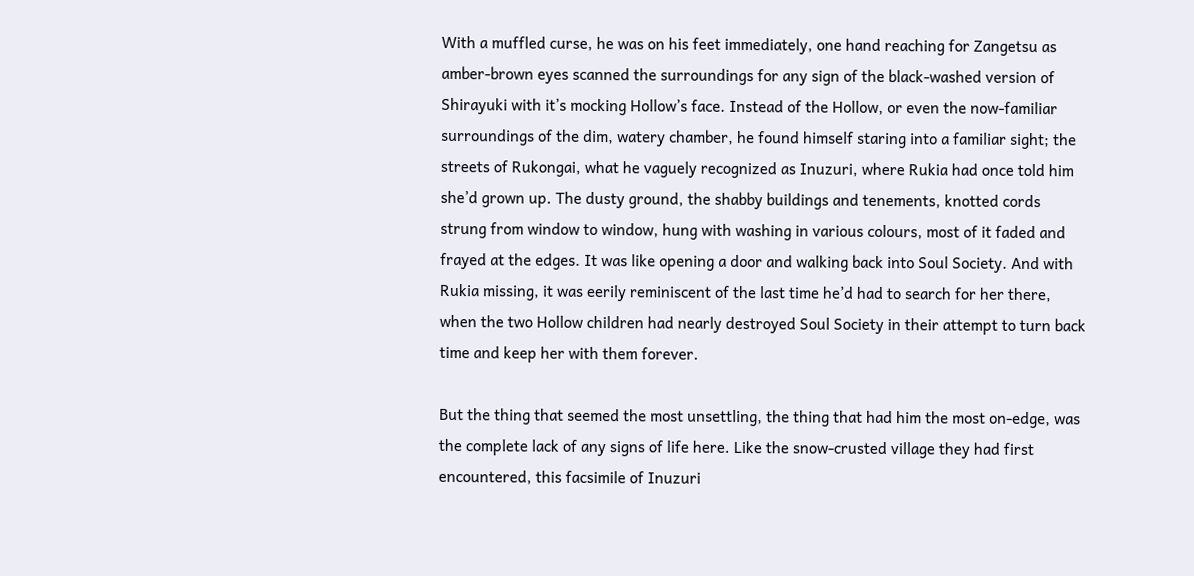With a muffled curse, he was on his feet immediately, one hand reaching for Zangetsu as amber-brown eyes scanned the surroundings for any sign of the black-washed version of Shirayuki with it’s mocking Hollow’s face. Instead of the Hollow, or even the now-familiar surroundings of the dim, watery chamber, he found himself staring into a familiar sight; the streets of Rukongai, what he vaguely recognized as Inuzuri, where Rukia had once told him she’d grown up. The dusty ground, the shabby buildings and tenements, knotted cords strung from window to window, hung with washing in various colours, most of it faded and frayed at the edges. It was like opening a door and walking back into Soul Society. And with Rukia missing, it was eerily reminiscent of the last time he’d had to search for her there, when the two Hollow children had nearly destroyed Soul Society in their attempt to turn back time and keep her with them forever.

But the thing that seemed the most unsettling, the thing that had him the most on-edge, was the complete lack of any signs of life here. Like the snow-crusted village they had first encountered, this facsimile of Inuzuri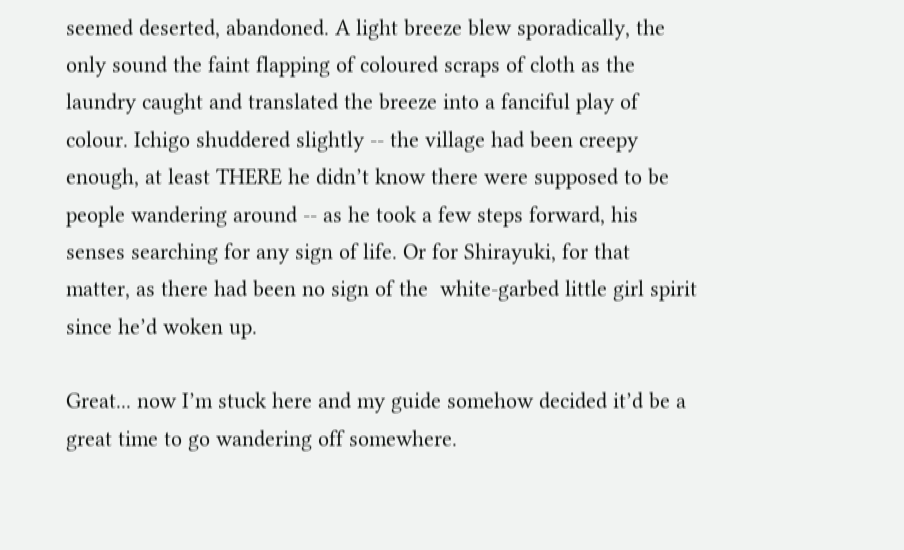seemed deserted, abandoned. A light breeze blew sporadically, the only sound the faint flapping of coloured scraps of cloth as the laundry caught and translated the breeze into a fanciful play of colour. Ichigo shuddered slightly -- the village had been creepy enough, at least THERE he didn’t know there were supposed to be people wandering around -- as he took a few steps forward, his senses searching for any sign of life. Or for Shirayuki, for that matter, as there had been no sign of the  white-garbed little girl spirit since he’d woken up.

Great... now I’m stuck here and my guide somehow decided it’d be a great time to go wandering off somewhere.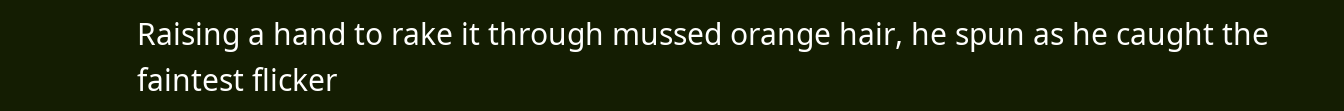Raising a hand to rake it through mussed orange hair, he spun as he caught the faintest flicker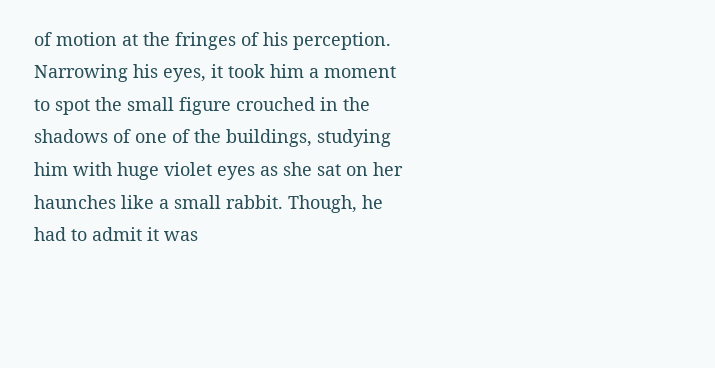of motion at the fringes of his perception. Narrowing his eyes, it took him a moment to spot the small figure crouched in the shadows of one of the buildings, studying him with huge violet eyes as she sat on her haunches like a small rabbit. Though, he had to admit it was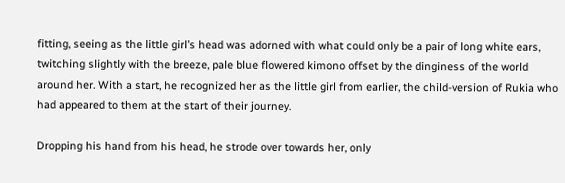fitting, seeing as the little girl’s head was adorned with what could only be a pair of long white ears, twitching slightly with the breeze, pale blue flowered kimono offset by the dinginess of the world around her. With a start, he recognized her as the little girl from earlier, the child-version of Rukia who had appeared to them at the start of their journey.

Dropping his hand from his head, he strode over towards her, only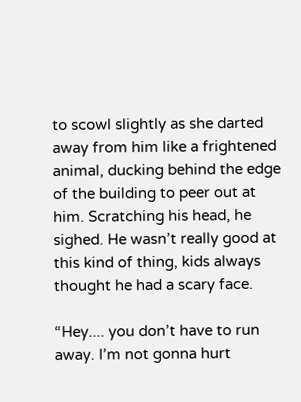to scowl slightly as she darted away from him like a frightened animal, ducking behind the edge of the building to peer out at him. Scratching his head, he sighed. He wasn’t really good at this kind of thing, kids always thought he had a scary face.

“Hey.... you don’t have to run away. I’m not gonna hurt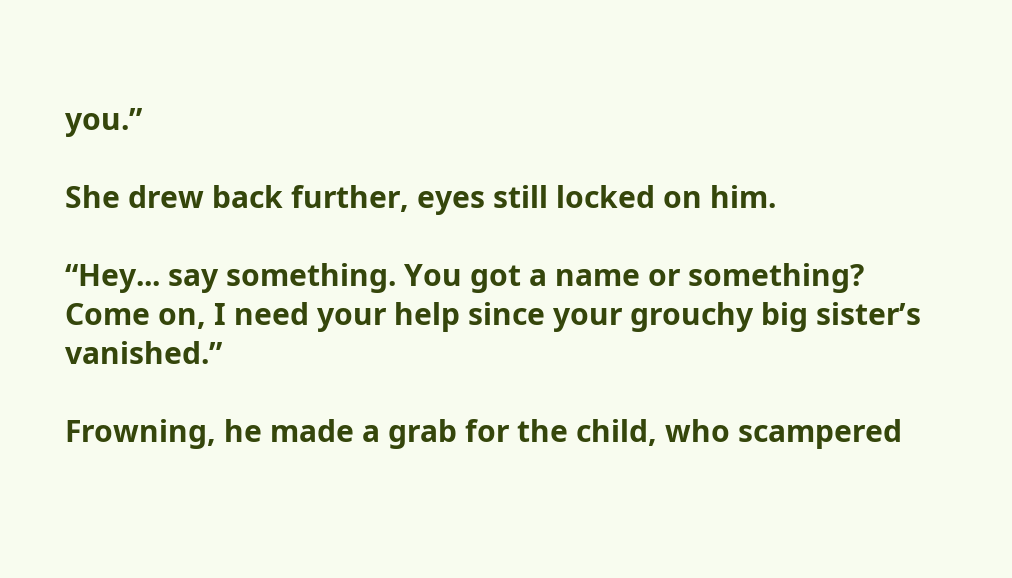you.”

She drew back further, eyes still locked on him.

“Hey... say something. You got a name or something? Come on, I need your help since your grouchy big sister’s vanished.”

Frowning, he made a grab for the child, who scampered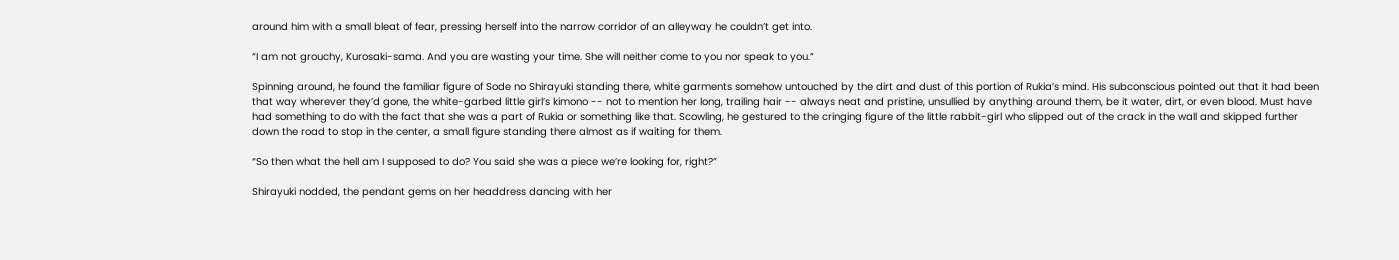around him with a small bleat of fear, pressing herself into the narrow corridor of an alleyway he couldn’t get into.

“I am not grouchy, Kurosaki-sama. And you are wasting your time. She will neither come to you nor speak to you.”

Spinning around, he found the familiar figure of Sode no Shirayuki standing there, white garments somehow untouched by the dirt and dust of this portion of Rukia’s mind. His subconscious pointed out that it had been that way wherever they’d gone, the white-garbed little girl’s kimono -- not to mention her long, trailing hair -- always neat and pristine, unsullied by anything around them, be it water, dirt, or even blood. Must have had something to do with the fact that she was a part of Rukia or something like that. Scowling, he gestured to the cringing figure of the little rabbit-girl who slipped out of the crack in the wall and skipped further down the road to stop in the center, a small figure standing there almost as if waiting for them.

“So then what the hell am I supposed to do? You said she was a piece we’re looking for, right?”

Shirayuki nodded, the pendant gems on her headdress dancing with her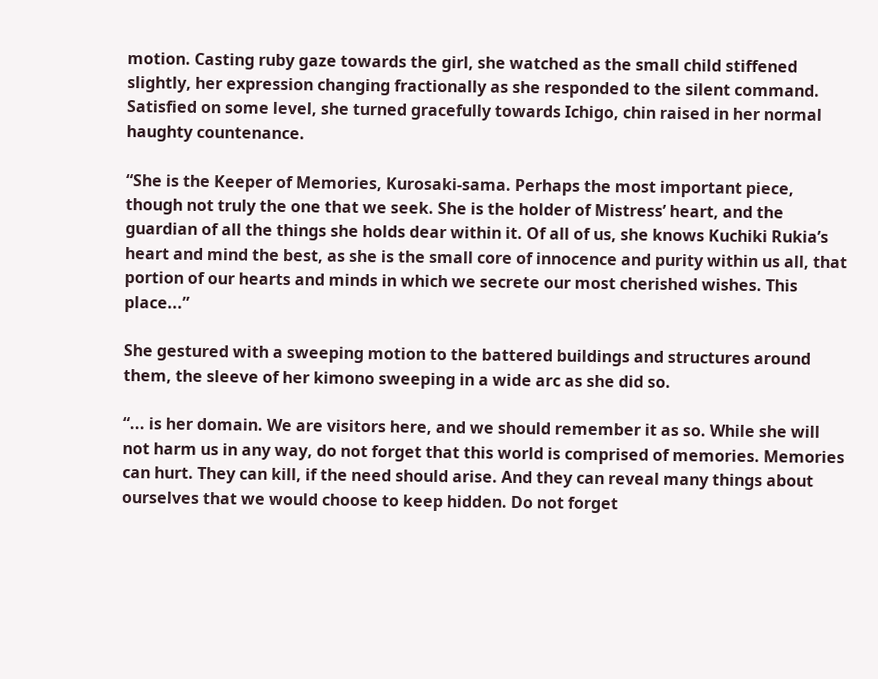motion. Casting ruby gaze towards the girl, she watched as the small child stiffened slightly, her expression changing fractionally as she responded to the silent command. Satisfied on some level, she turned gracefully towards Ichigo, chin raised in her normal haughty countenance.

“She is the Keeper of Memories, Kurosaki-sama. Perhaps the most important piece, though not truly the one that we seek. She is the holder of Mistress’ heart, and the guardian of all the things she holds dear within it. Of all of us, she knows Kuchiki Rukia’s heart and mind the best, as she is the small core of innocence and purity within us all, that portion of our hearts and minds in which we secrete our most cherished wishes. This place...”

She gestured with a sweeping motion to the battered buildings and structures around them, the sleeve of her kimono sweeping in a wide arc as she did so.

“... is her domain. We are visitors here, and we should remember it as so. While she will not harm us in any way, do not forget that this world is comprised of memories. Memories can hurt. They can kill, if the need should arise. And they can reveal many things about ourselves that we would choose to keep hidden. Do not forget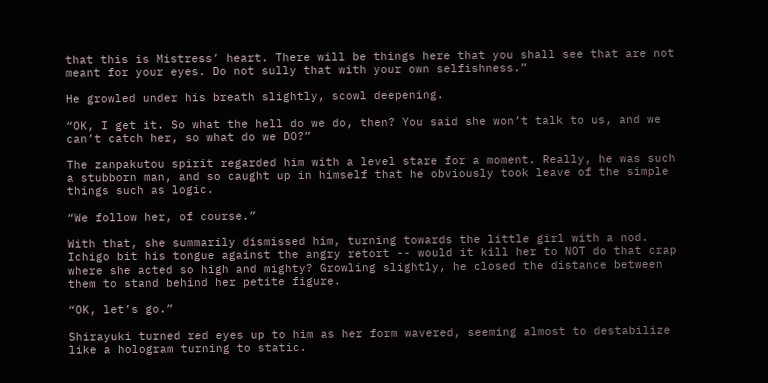that this is Mistress’ heart. There will be things here that you shall see that are not meant for your eyes. Do not sully that with your own selfishness.”

He growled under his breath slightly, scowl deepening.

“OK, I get it. So what the hell do we do, then? You said she won’t talk to us, and we can’t catch her, so what do we DO?”

The zanpakutou spirit regarded him with a level stare for a moment. Really, he was such a stubborn man, and so caught up in himself that he obviously took leave of the simple things such as logic.

“We follow her, of course.”

With that, she summarily dismissed him, turning towards the little girl with a nod. Ichigo bit his tongue against the angry retort -- would it kill her to NOT do that crap where she acted so high and mighty? Growling slightly, he closed the distance between them to stand behind her petite figure.

“OK, let’s go.”

Shirayuki turned red eyes up to him as her form wavered, seeming almost to destabilize like a hologram turning to static.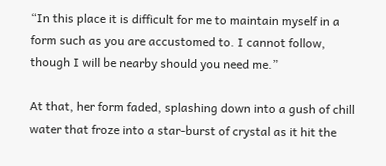“In this place it is difficult for me to maintain myself in a form such as you are accustomed to. I cannot follow, though I will be nearby should you need me.”

At that, her form faded, splashing down into a gush of chill water that froze into a star-burst of crystal as it hit the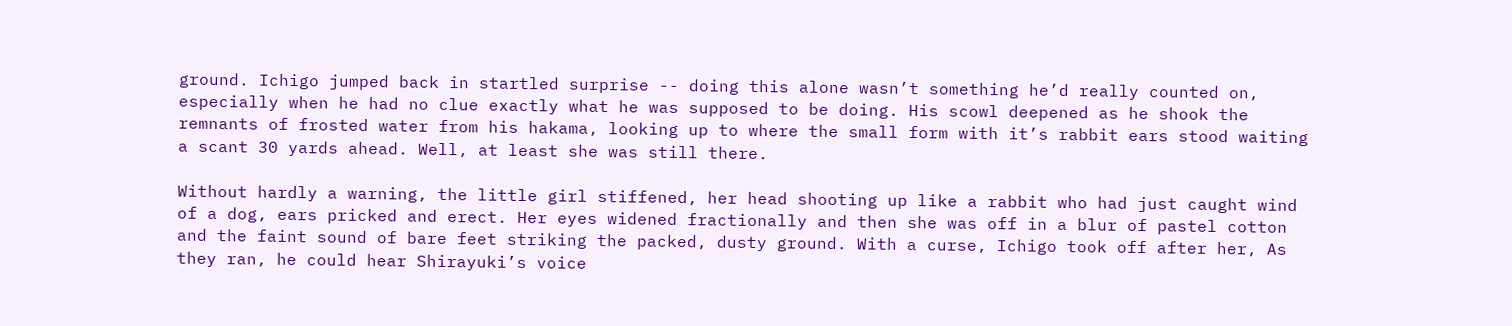ground. Ichigo jumped back in startled surprise -- doing this alone wasn’t something he’d really counted on, especially when he had no clue exactly what he was supposed to be doing. His scowl deepened as he shook the remnants of frosted water from his hakama, looking up to where the small form with it’s rabbit ears stood waiting a scant 30 yards ahead. Well, at least she was still there.

Without hardly a warning, the little girl stiffened, her head shooting up like a rabbit who had just caught wind of a dog, ears pricked and erect. Her eyes widened fractionally and then she was off in a blur of pastel cotton and the faint sound of bare feet striking the packed, dusty ground. With a curse, Ichigo took off after her, As they ran, he could hear Shirayuki’s voice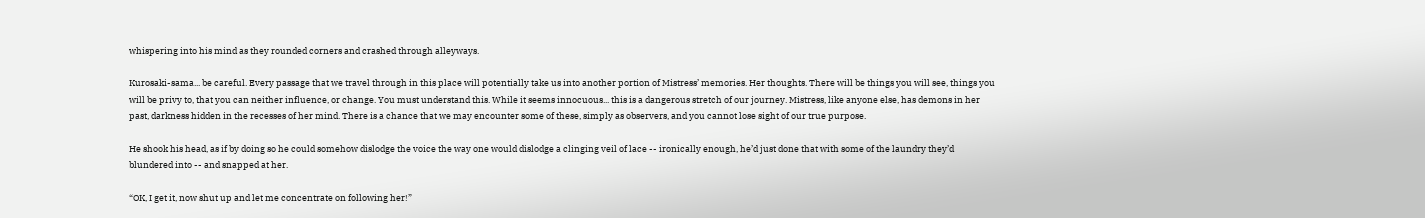whispering into his mind as they rounded corners and crashed through alleyways.

Kurosaki-sama... be careful. Every passage that we travel through in this place will potentially take us into another portion of Mistress’ memories. Her thoughts. There will be things you will see, things you will be privy to, that you can neither influence, or change. You must understand this. While it seems innocuous... this is a dangerous stretch of our journey. Mistress, like anyone else, has demons in her past, darkness hidden in the recesses of her mind. There is a chance that we may encounter some of these, simply as observers, and you cannot lose sight of our true purpose.

He shook his head, as if by doing so he could somehow dislodge the voice the way one would dislodge a clinging veil of lace -- ironically enough, he’d just done that with some of the laundry they’d blundered into -- and snapped at her.

“OK, I get it, now shut up and let me concentrate on following her!”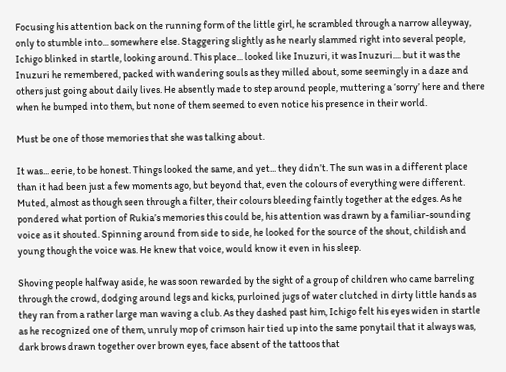Focusing his attention back on the running form of the little girl, he scrambled through a narrow alleyway, only to stumble into... somewhere else. Staggering slightly as he nearly slammed right into several people, Ichigo blinked in startle, looking around. This place... looked like Inuzuri, it was Inuzuri.... but it was the Inuzuri he remembered, packed with wandering souls as they milled about, some seemingly in a daze and others just going about daily lives. He absently made to step around people, muttering a ‘sorry’ here and there when he bumped into them, but none of them seemed to even notice his presence in their world.

Must be one of those memories that she was talking about.

It was... eerie, to be honest. Things looked the same, and yet... they didn’t. The sun was in a different place than it had been just a few moments ago, but beyond that, even the colours of everything were different. Muted, almost as though seen through a filter, their colours bleeding faintly together at the edges. As he pondered what portion of Rukia’s memories this could be, his attention was drawn by a familiar-sounding voice as it shouted. Spinning around from side to side, he looked for the source of the shout, childish and young though the voice was. He knew that voice, would know it even in his sleep.

Shoving people halfway aside, he was soon rewarded by the sight of a group of children who came barreling through the crowd, dodging around legs and kicks, purloined jugs of water clutched in dirty little hands as they ran from a rather large man waving a club. As they dashed past him, Ichigo felt his eyes widen in startle as he recognized one of them, unruly mop of crimson hair tied up into the same ponytail that it always was, dark brows drawn together over brown eyes, face absent of the tattoos that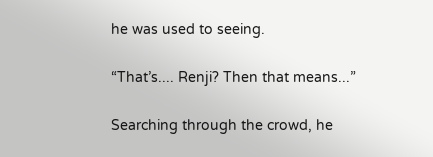he was used to seeing.

“That’s.... Renji? Then that means...”

Searching through the crowd, he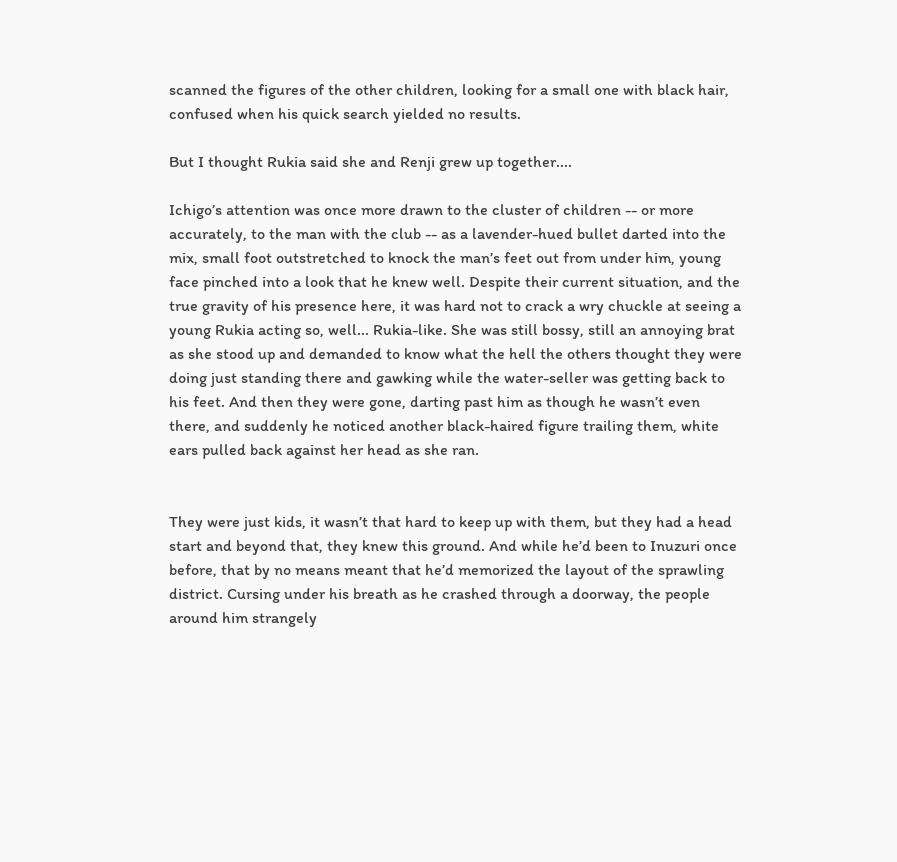scanned the figures of the other children, looking for a small one with black hair, confused when his quick search yielded no results.

But I thought Rukia said she and Renji grew up together....

Ichigo’s attention was once more drawn to the cluster of children -- or more accurately, to the man with the club -- as a lavender-hued bullet darted into the mix, small foot outstretched to knock the man’s feet out from under him, young face pinched into a look that he knew well. Despite their current situation, and the true gravity of his presence here, it was hard not to crack a wry chuckle at seeing a young Rukia acting so, well... Rukia-like. She was still bossy, still an annoying brat as she stood up and demanded to know what the hell the others thought they were doing just standing there and gawking while the water-seller was getting back to his feet. And then they were gone, darting past him as though he wasn’t even there, and suddenly he noticed another black-haired figure trailing them, white ears pulled back against her head as she ran.


They were just kids, it wasn’t that hard to keep up with them, but they had a head start and beyond that, they knew this ground. And while he’d been to Inuzuri once before, that by no means meant that he’d memorized the layout of the sprawling district. Cursing under his breath as he crashed through a doorway, the people around him strangely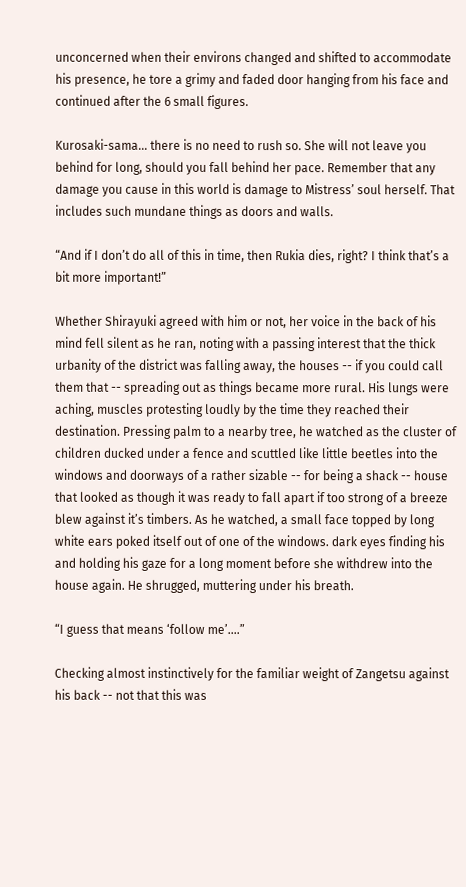unconcerned when their environs changed and shifted to accommodate his presence, he tore a grimy and faded door hanging from his face and continued after the 6 small figures.

Kurosaki-sama... there is no need to rush so. She will not leave you behind for long, should you fall behind her pace. Remember that any damage you cause in this world is damage to Mistress’ soul herself. That includes such mundane things as doors and walls.

“And if I don’t do all of this in time, then Rukia dies, right? I think that’s a bit more important!”

Whether Shirayuki agreed with him or not, her voice in the back of his mind fell silent as he ran, noting with a passing interest that the thick urbanity of the district was falling away, the houses -- if you could call them that -- spreading out as things became more rural. His lungs were aching, muscles protesting loudly by the time they reached their destination. Pressing palm to a nearby tree, he watched as the cluster of children ducked under a fence and scuttled like little beetles into the windows and doorways of a rather sizable -- for being a shack -- house that looked as though it was ready to fall apart if too strong of a breeze blew against it’s timbers. As he watched, a small face topped by long white ears poked itself out of one of the windows. dark eyes finding his and holding his gaze for a long moment before she withdrew into the house again. He shrugged, muttering under his breath.

“I guess that means ‘follow me’....”

Checking almost instinctively for the familiar weight of Zangetsu against his back -- not that this was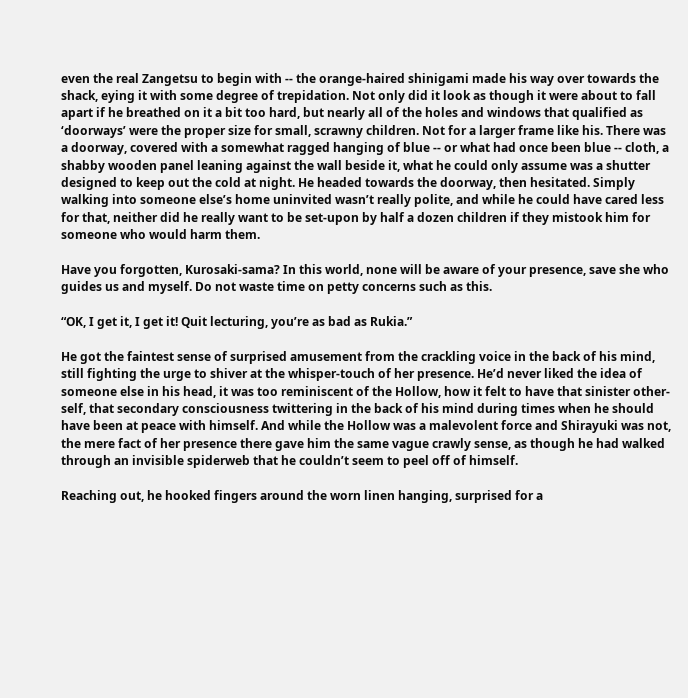even the real Zangetsu to begin with -- the orange-haired shinigami made his way over towards the shack, eying it with some degree of trepidation. Not only did it look as though it were about to fall apart if he breathed on it a bit too hard, but nearly all of the holes and windows that qualified as ‘doorways’ were the proper size for small, scrawny children. Not for a larger frame like his. There was a doorway, covered with a somewhat ragged hanging of blue -- or what had once been blue -- cloth, a shabby wooden panel leaning against the wall beside it, what he could only assume was a shutter designed to keep out the cold at night. He headed towards the doorway, then hesitated. Simply walking into someone else’s home uninvited wasn’t really polite, and while he could have cared less for that, neither did he really want to be set-upon by half a dozen children if they mistook him for someone who would harm them.

Have you forgotten, Kurosaki-sama? In this world, none will be aware of your presence, save she who guides us and myself. Do not waste time on petty concerns such as this.

“OK, I get it, I get it! Quit lecturing, you’re as bad as Rukia.”

He got the faintest sense of surprised amusement from the crackling voice in the back of his mind, still fighting the urge to shiver at the whisper-touch of her presence. He’d never liked the idea of someone else in his head, it was too reminiscent of the Hollow, how it felt to have that sinister other-self, that secondary consciousness twittering in the back of his mind during times when he should have been at peace with himself. And while the Hollow was a malevolent force and Shirayuki was not, the mere fact of her presence there gave him the same vague crawly sense, as though he had walked through an invisible spiderweb that he couldn’t seem to peel off of himself.

Reaching out, he hooked fingers around the worn linen hanging, surprised for a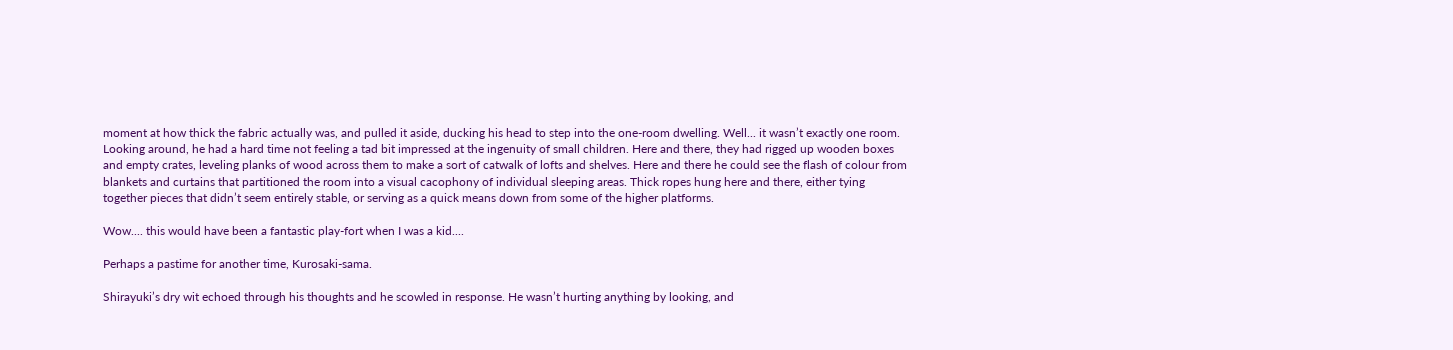moment at how thick the fabric actually was, and pulled it aside, ducking his head to step into the one-room dwelling. Well... it wasn’t exactly one room. Looking around, he had a hard time not feeling a tad bit impressed at the ingenuity of small children. Here and there, they had rigged up wooden boxes and empty crates, leveling planks of wood across them to make a sort of catwalk of lofts and shelves. Here and there he could see the flash of colour from blankets and curtains that partitioned the room into a visual cacophony of individual sleeping areas. Thick ropes hung here and there, either tying together pieces that didn’t seem entirely stable, or serving as a quick means down from some of the higher platforms.

Wow.... this would have been a fantastic play-fort when I was a kid....

Perhaps a pastime for another time, Kurosaki-sama.

Shirayuki’s dry wit echoed through his thoughts and he scowled in response. He wasn’t hurting anything by looking, and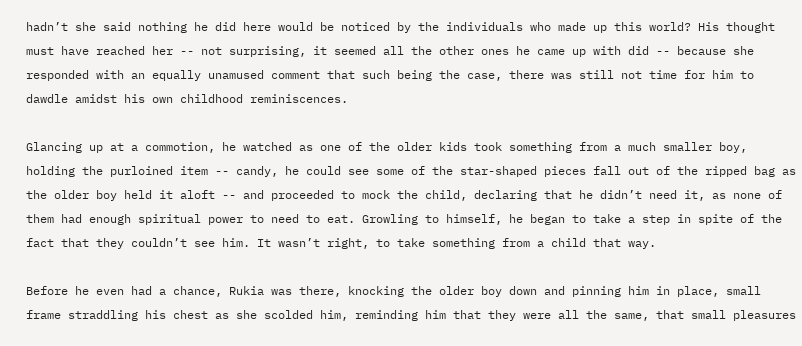hadn’t she said nothing he did here would be noticed by the individuals who made up this world? His thought must have reached her -- not surprising, it seemed all the other ones he came up with did -- because she responded with an equally unamused comment that such being the case, there was still not time for him to dawdle amidst his own childhood reminiscences.

Glancing up at a commotion, he watched as one of the older kids took something from a much smaller boy, holding the purloined item -- candy, he could see some of the star-shaped pieces fall out of the ripped bag as the older boy held it aloft -- and proceeded to mock the child, declaring that he didn’t need it, as none of them had enough spiritual power to need to eat. Growling to himself, he began to take a step in spite of the fact that they couldn’t see him. It wasn’t right, to take something from a child that way.

Before he even had a chance, Rukia was there, knocking the older boy down and pinning him in place, small frame straddling his chest as she scolded him, reminding him that they were all the same, that small pleasures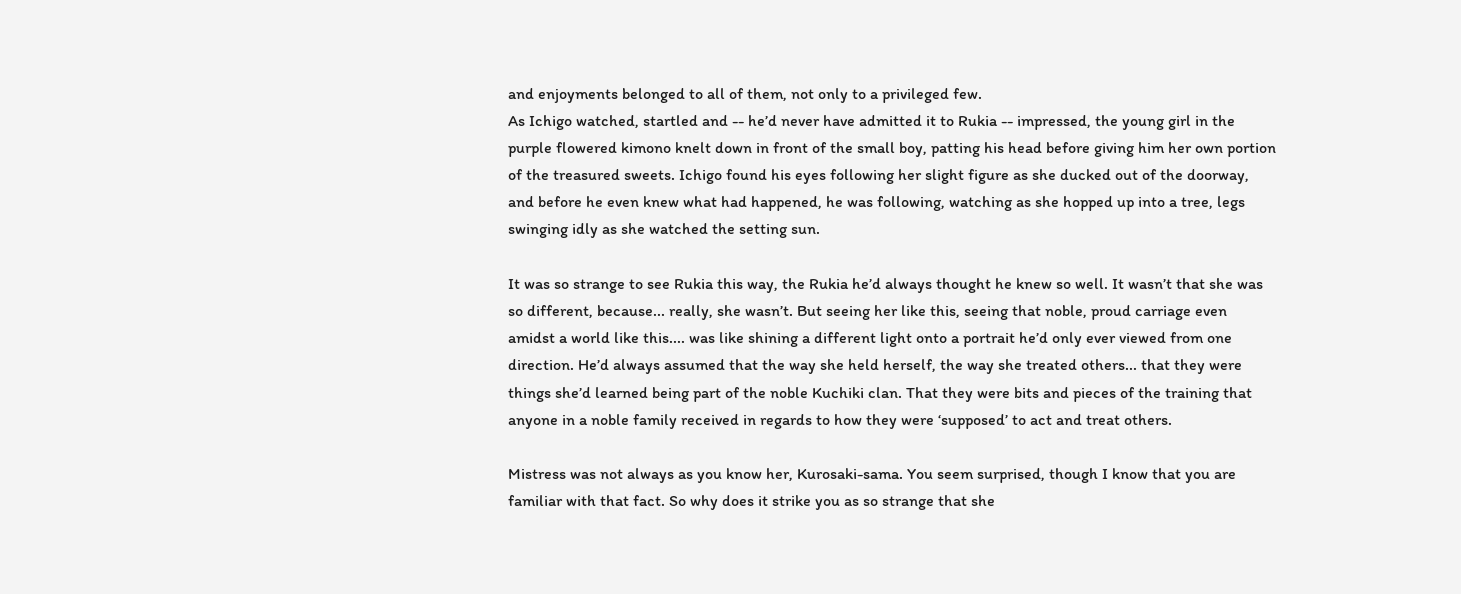and enjoyments belonged to all of them, not only to a privileged few.
As Ichigo watched, startled and -- he’d never have admitted it to Rukia -- impressed, the young girl in the purple flowered kimono knelt down in front of the small boy, patting his head before giving him her own portion of the treasured sweets. Ichigo found his eyes following her slight figure as she ducked out of the doorway, and before he even knew what had happened, he was following, watching as she hopped up into a tree, legs swinging idly as she watched the setting sun.

It was so strange to see Rukia this way, the Rukia he’d always thought he knew so well. It wasn’t that she was so different, because... really, she wasn’t. But seeing her like this, seeing that noble, proud carriage even amidst a world like this.... was like shining a different light onto a portrait he’d only ever viewed from one direction. He’d always assumed that the way she held herself, the way she treated others... that they were things she’d learned being part of the noble Kuchiki clan. That they were bits and pieces of the training that anyone in a noble family received in regards to how they were ‘supposed’ to act and treat others.

Mistress was not always as you know her, Kurosaki-sama. You seem surprised, though I know that you are familiar with that fact. So why does it strike you as so strange that she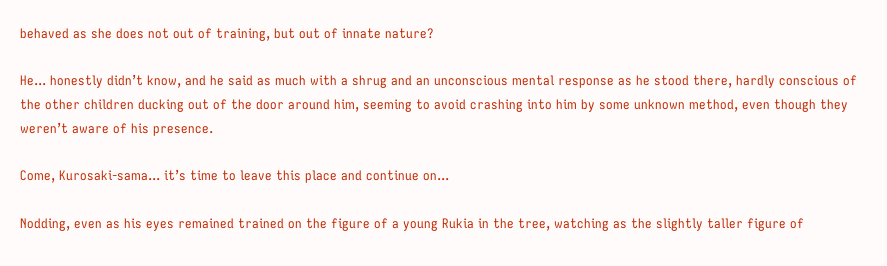behaved as she does not out of training, but out of innate nature?

He... honestly didn’t know, and he said as much with a shrug and an unconscious mental response as he stood there, hardly conscious of the other children ducking out of the door around him, seeming to avoid crashing into him by some unknown method, even though they weren’t aware of his presence.

Come, Kurosaki-sama... it’s time to leave this place and continue on...

Nodding, even as his eyes remained trained on the figure of a young Rukia in the tree, watching as the slightly taller figure of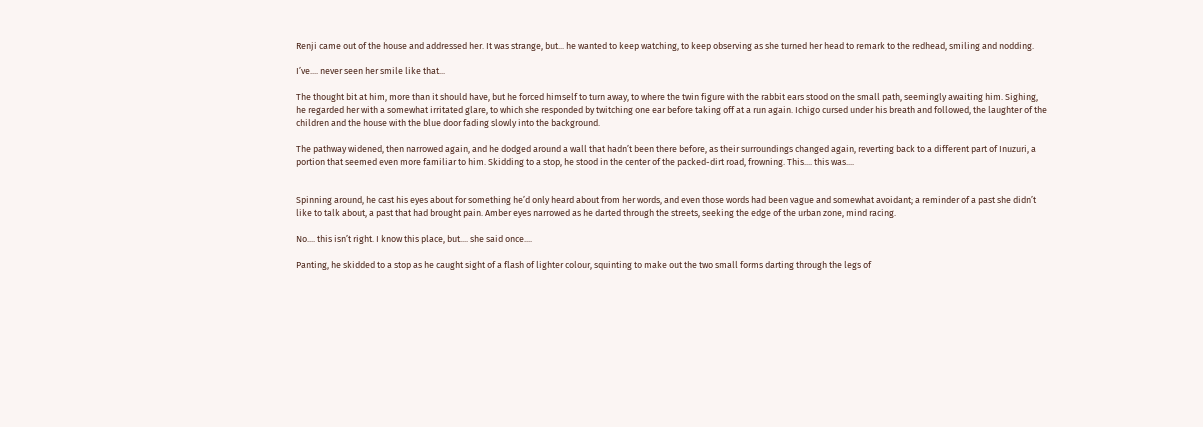Renji came out of the house and addressed her. It was strange, but... he wanted to keep watching, to keep observing as she turned her head to remark to the redhead, smiling and nodding.

I’ve.... never seen her smile like that...

The thought bit at him, more than it should have, but he forced himself to turn away, to where the twin figure with the rabbit ears stood on the small path, seemingly awaiting him. Sighing, he regarded her with a somewhat irritated glare, to which she responded by twitching one ear before taking off at a run again. Ichigo cursed under his breath and followed, the laughter of the children and the house with the blue door fading slowly into the background.

The pathway widened, then narrowed again, and he dodged around a wall that hadn’t been there before, as their surroundings changed again, reverting back to a different part of Inuzuri, a portion that seemed even more familiar to him. Skidding to a stop, he stood in the center of the packed-dirt road, frowning. This.... this was....


Spinning around, he cast his eyes about for something he’d only heard about from her words, and even those words had been vague and somewhat avoidant; a reminder of a past she didn’t like to talk about, a past that had brought pain. Amber eyes narrowed as he darted through the streets, seeking the edge of the urban zone, mind racing.

No.... this isn’t right. I know this place, but.... she said once....

Panting, he skidded to a stop as he caught sight of a flash of lighter colour, squinting to make out the two small forms darting through the legs of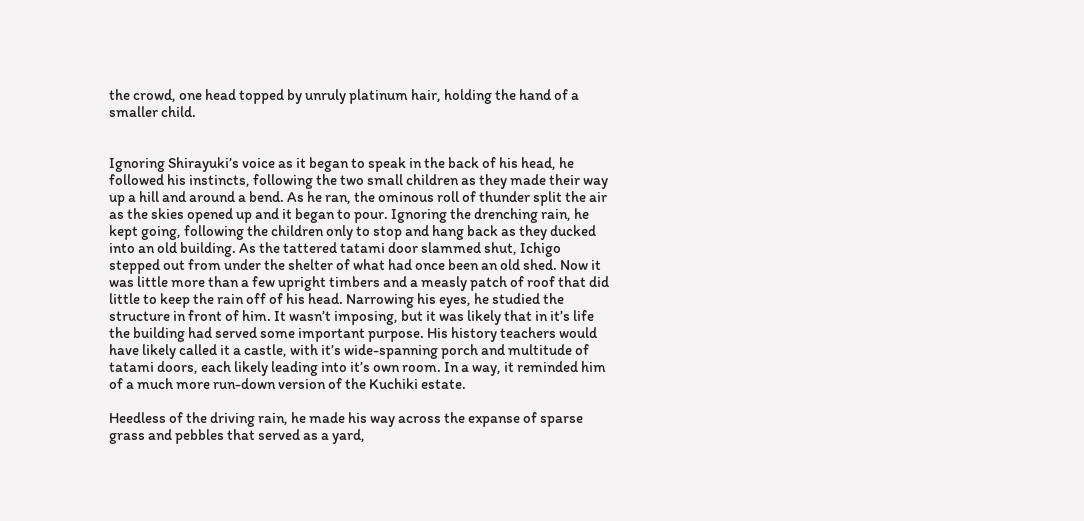the crowd, one head topped by unruly platinum hair, holding the hand of a smaller child.


Ignoring Shirayuki’s voice as it began to speak in the back of his head, he followed his instincts, following the two small children as they made their way up a hill and around a bend. As he ran, the ominous roll of thunder split the air as the skies opened up and it began to pour. Ignoring the drenching rain, he kept going, following the children only to stop and hang back as they ducked into an old building. As the tattered tatami door slammed shut, Ichigo stepped out from under the shelter of what had once been an old shed. Now it was little more than a few upright timbers and a measly patch of roof that did little to keep the rain off of his head. Narrowing his eyes, he studied the structure in front of him. It wasn’t imposing, but it was likely that in it’s life the building had served some important purpose. His history teachers would have likely called it a castle, with it’s wide-spanning porch and multitude of tatami doors, each likely leading into it’s own room. In a way, it reminded him of a much more run-down version of the Kuchiki estate.

Heedless of the driving rain, he made his way across the expanse of sparse grass and pebbles that served as a yard,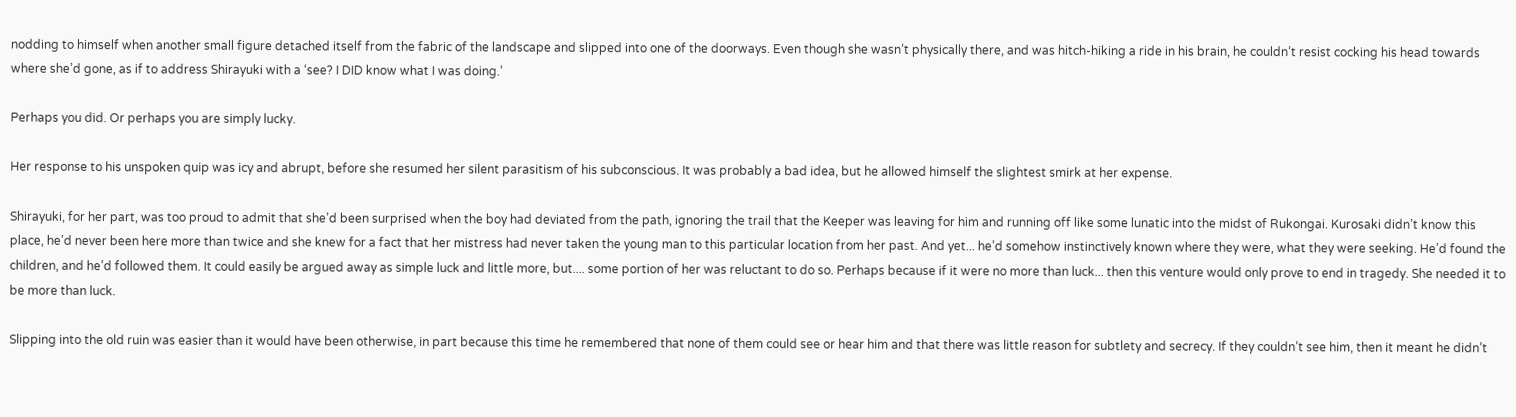nodding to himself when another small figure detached itself from the fabric of the landscape and slipped into one of the doorways. Even though she wasn’t physically there, and was hitch-hiking a ride in his brain, he couldn’t resist cocking his head towards where she’d gone, as if to address Shirayuki with a ‘see? I DID know what I was doing.’

Perhaps you did. Or perhaps you are simply lucky.

Her response to his unspoken quip was icy and abrupt, before she resumed her silent parasitism of his subconscious. It was probably a bad idea, but he allowed himself the slightest smirk at her expense.

Shirayuki, for her part, was too proud to admit that she’d been surprised when the boy had deviated from the path, ignoring the trail that the Keeper was leaving for him and running off like some lunatic into the midst of Rukongai. Kurosaki didn’t know this place, he’d never been here more than twice and she knew for a fact that her mistress had never taken the young man to this particular location from her past. And yet... he’d somehow instinctively known where they were, what they were seeking. He’d found the children, and he’d followed them. It could easily be argued away as simple luck and little more, but.... some portion of her was reluctant to do so. Perhaps because if it were no more than luck... then this venture would only prove to end in tragedy. She needed it to be more than luck.

Slipping into the old ruin was easier than it would have been otherwise, in part because this time he remembered that none of them could see or hear him and that there was little reason for subtlety and secrecy. If they couldn’t see him, then it meant he didn’t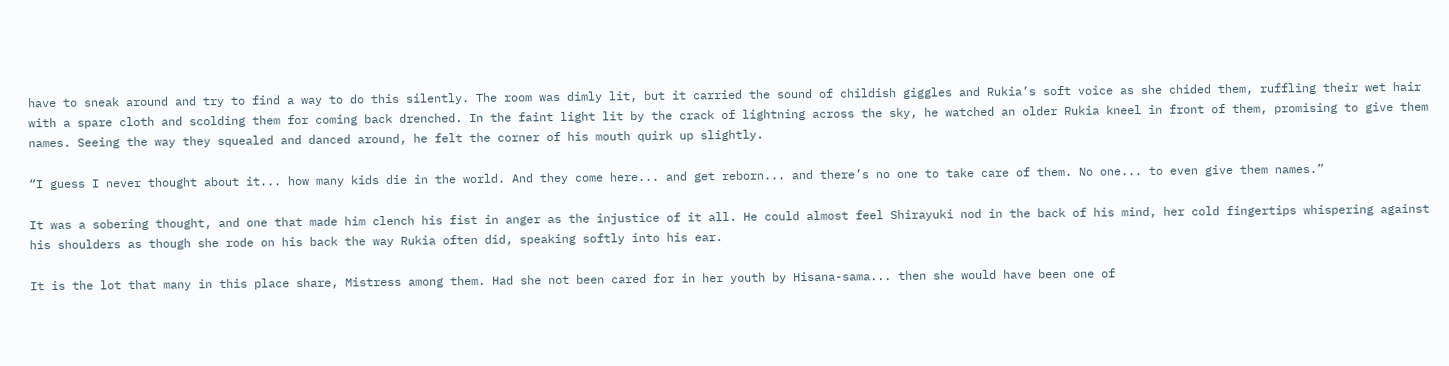have to sneak around and try to find a way to do this silently. The room was dimly lit, but it carried the sound of childish giggles and Rukia’s soft voice as she chided them, ruffling their wet hair with a spare cloth and scolding them for coming back drenched. In the faint light lit by the crack of lightning across the sky, he watched an older Rukia kneel in front of them, promising to give them names. Seeing the way they squealed and danced around, he felt the corner of his mouth quirk up slightly.

“I guess I never thought about it... how many kids die in the world. And they come here... and get reborn... and there’s no one to take care of them. No one... to even give them names.”

It was a sobering thought, and one that made him clench his fist in anger as the injustice of it all. He could almost feel Shirayuki nod in the back of his mind, her cold fingertips whispering against his shoulders as though she rode on his back the way Rukia often did, speaking softly into his ear.

It is the lot that many in this place share, Mistress among them. Had she not been cared for in her youth by Hisana-sama... then she would have been one of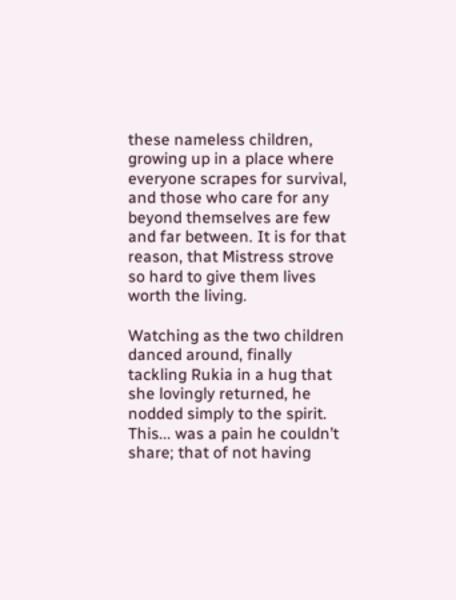these nameless children, growing up in a place where everyone scrapes for survival, and those who care for any beyond themselves are few and far between. It is for that reason, that Mistress strove so hard to give them lives worth the living.

Watching as the two children danced around, finally tackling Rukia in a hug that she lovingly returned, he nodded simply to the spirit. This... was a pain he couldn’t share; that of not having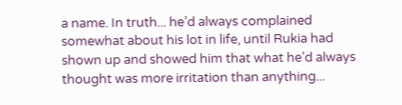a name. In truth... he’d always complained somewhat about his lot in life, until Rukia had shown up and showed him that what he’d always thought was more irritation than anything...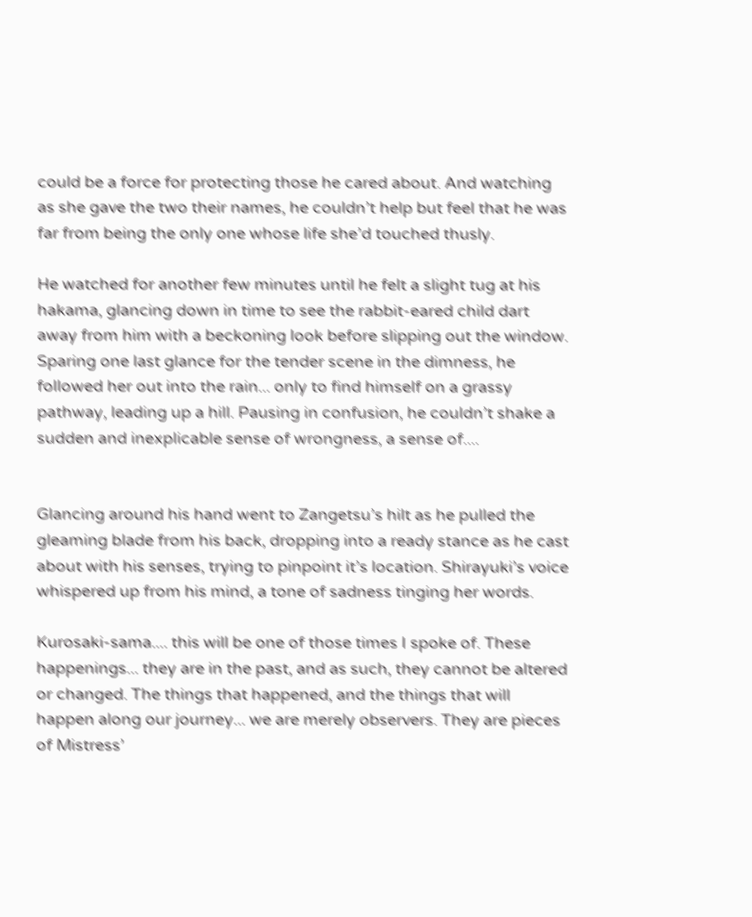could be a force for protecting those he cared about. And watching as she gave the two their names, he couldn’t help but feel that he was far from being the only one whose life she’d touched thusly.

He watched for another few minutes until he felt a slight tug at his hakama, glancing down in time to see the rabbit-eared child dart away from him with a beckoning look before slipping out the window. Sparing one last glance for the tender scene in the dimness, he followed her out into the rain... only to find himself on a grassy pathway, leading up a hill. Pausing in confusion, he couldn’t shake a sudden and inexplicable sense of wrongness, a sense of....


Glancing around his hand went to Zangetsu’s hilt as he pulled the gleaming blade from his back, dropping into a ready stance as he cast about with his senses, trying to pinpoint it’s location. Shirayuki’s voice whispered up from his mind, a tone of sadness tinging her words.

Kurosaki-sama.... this will be one of those times I spoke of. These happenings... they are in the past, and as such, they cannot be altered or changed. The things that happened, and the things that will happen along our journey... we are merely observers. They are pieces of Mistress’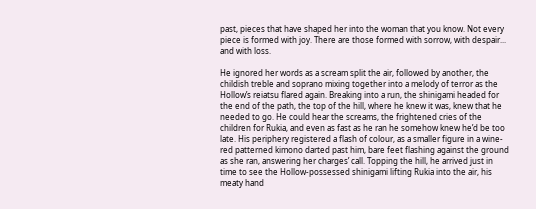past, pieces that have shaped her into the woman that you know. Not every piece is formed with joy. There are those formed with sorrow, with despair... and with loss.

He ignored her words as a scream split the air, followed by another, the childish treble and soprano mixing together into a melody of terror as the Hollow’s reiatsu flared again. Breaking into a run, the shinigami headed for the end of the path, the top of the hill, where he knew it was, knew that he needed to go. He could hear the screams, the frightened cries of the children for Rukia, and even as fast as he ran he somehow knew he’d be too late. His periphery registered a flash of colour, as a smaller figure in a wine-red patterned kimono darted past him, bare feet flashing against the ground as she ran, answering her charges’ call. Topping the hill, he arrived just in time to see the Hollow-possessed shinigami lifting Rukia into the air, his meaty hand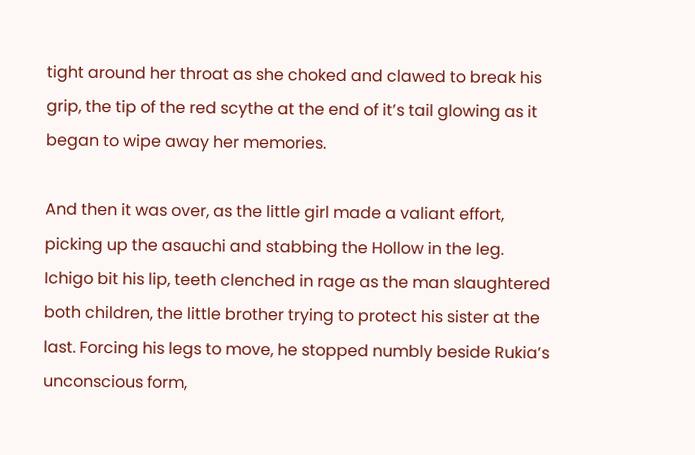tight around her throat as she choked and clawed to break his grip, the tip of the red scythe at the end of it’s tail glowing as it began to wipe away her memories.

And then it was over, as the little girl made a valiant effort, picking up the asauchi and stabbing the Hollow in the leg. Ichigo bit his lip, teeth clenched in rage as the man slaughtered both children, the little brother trying to protect his sister at the last. Forcing his legs to move, he stopped numbly beside Rukia’s unconscious form,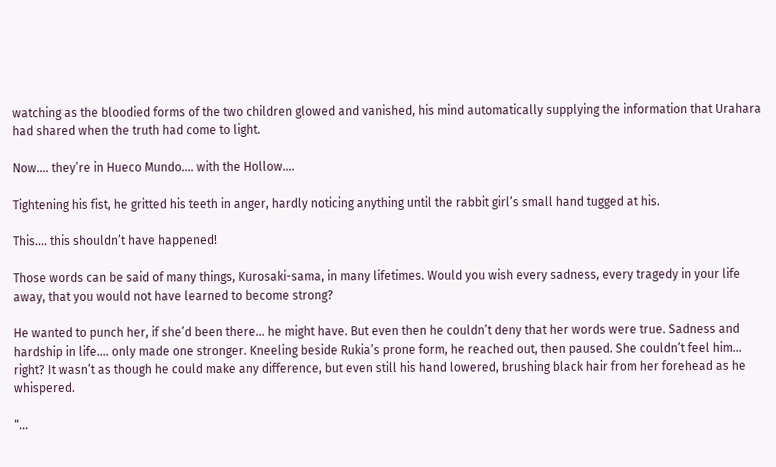watching as the bloodied forms of the two children glowed and vanished, his mind automatically supplying the information that Urahara had shared when the truth had come to light.

Now.... they’re in Hueco Mundo.... with the Hollow....

Tightening his fist, he gritted his teeth in anger, hardly noticing anything until the rabbit girl’s small hand tugged at his.

This.... this shouldn’t have happened!

Those words can be said of many things, Kurosaki-sama, in many lifetimes. Would you wish every sadness, every tragedy in your life away, that you would not have learned to become strong?

He wanted to punch her, if she’d been there... he might have. But even then he couldn’t deny that her words were true. Sadness and hardship in life.... only made one stronger. Kneeling beside Rukia’s prone form, he reached out, then paused. She couldn’t feel him... right? It wasn’t as though he could make any difference, but even still his hand lowered, brushing black hair from her forehead as he whispered.

“...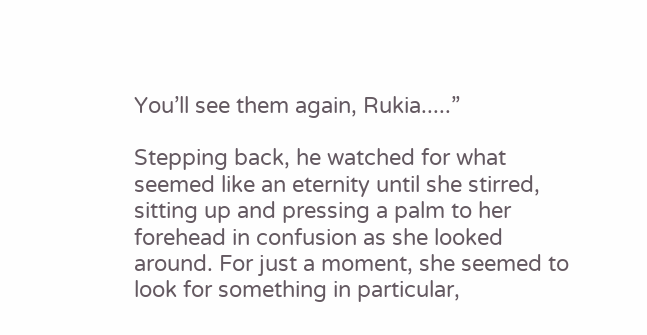You’ll see them again, Rukia.....”

Stepping back, he watched for what seemed like an eternity until she stirred, sitting up and pressing a palm to her forehead in confusion as she looked around. For just a moment, she seemed to look for something in particular,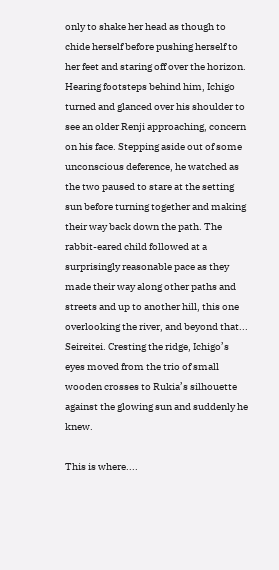only to shake her head as though to chide herself before pushing herself to her feet and staring off over the horizon. Hearing footsteps behind him, Ichigo turned and glanced over his shoulder to see an older Renji approaching, concern on his face. Stepping aside out of some unconscious deference, he watched as the two paused to stare at the setting sun before turning together and making their way back down the path. The rabbit-eared child followed at a surprisingly reasonable pace as they made their way along other paths and streets and up to another hill, this one overlooking the river, and beyond that... Seireitei. Cresting the ridge, Ichigo’s eyes moved from the trio of small wooden crosses to Rukia’s silhouette against the glowing sun and suddenly he knew.

This is where....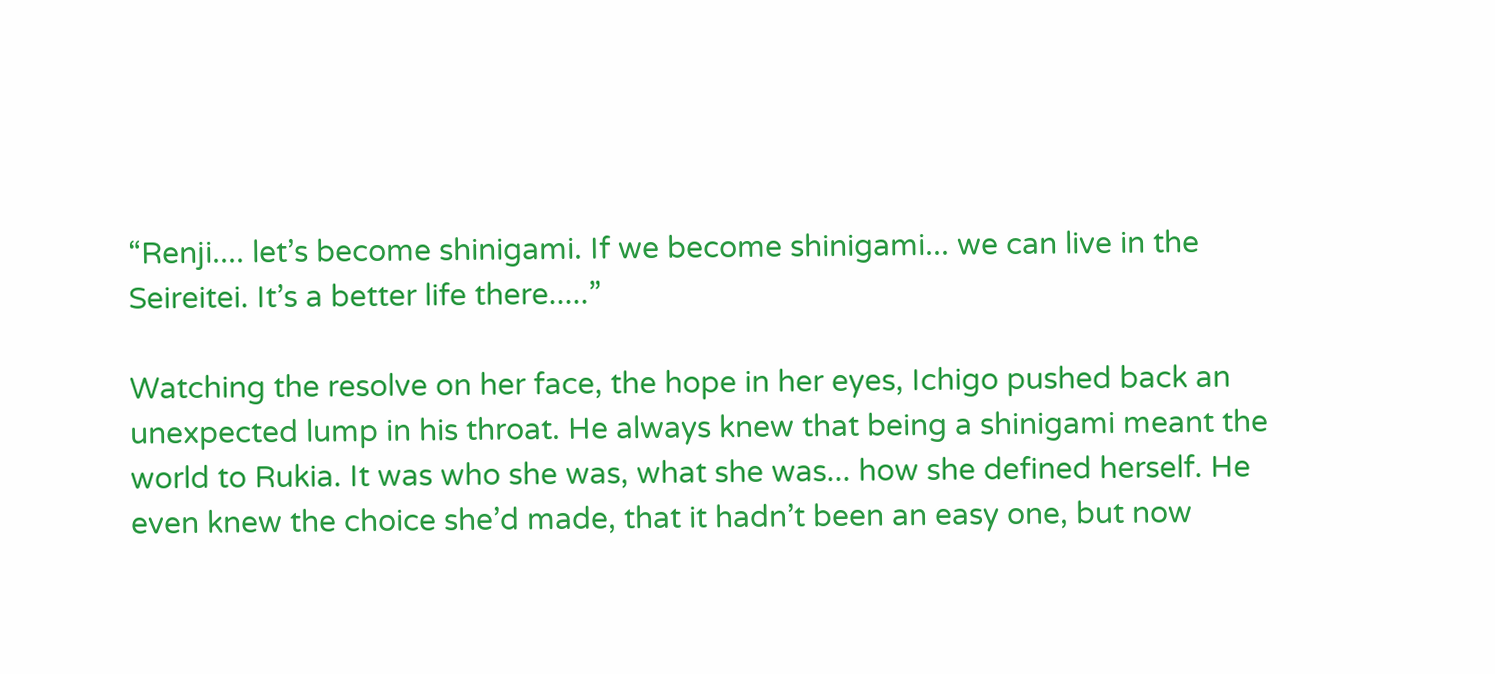“Renji.... let’s become shinigami. If we become shinigami... we can live in the Seireitei. It’s a better life there.....”

Watching the resolve on her face, the hope in her eyes, Ichigo pushed back an unexpected lump in his throat. He always knew that being a shinigami meant the world to Rukia. It was who she was, what she was... how she defined herself. He even knew the choice she’d made, that it hadn’t been an easy one, but now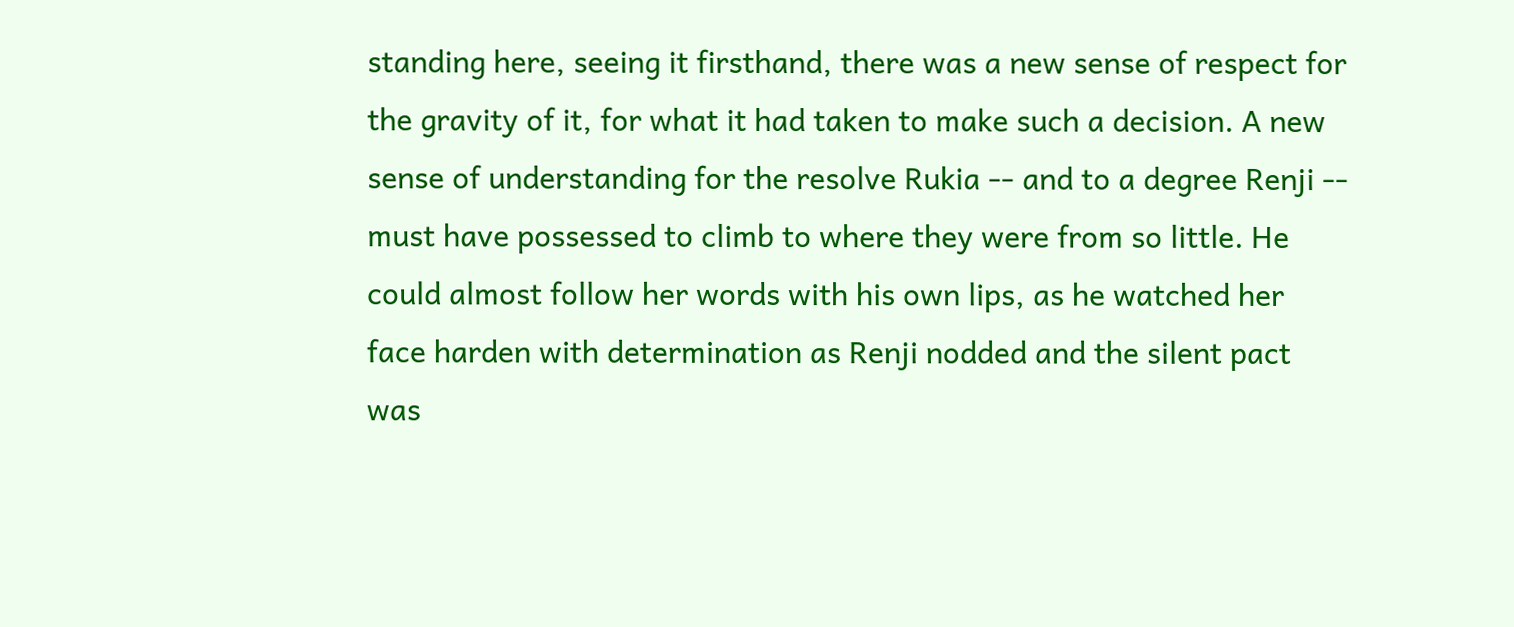standing here, seeing it firsthand, there was a new sense of respect for the gravity of it, for what it had taken to make such a decision. A new sense of understanding for the resolve Rukia -- and to a degree Renji -- must have possessed to climb to where they were from so little. He could almost follow her words with his own lips, as he watched her face harden with determination as Renji nodded and the silent pact was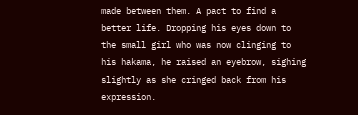made between them. A pact to find a better life. Dropping his eyes down to the small girl who was now clinging to his hakama, he raised an eyebrow, sighing slightly as she cringed back from his expression.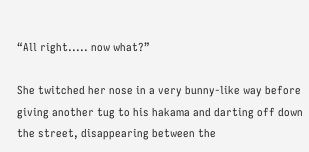“All right..... now what?”

She twitched her nose in a very bunny-like way before giving another tug to his hakama and darting off down the street, disappearing between the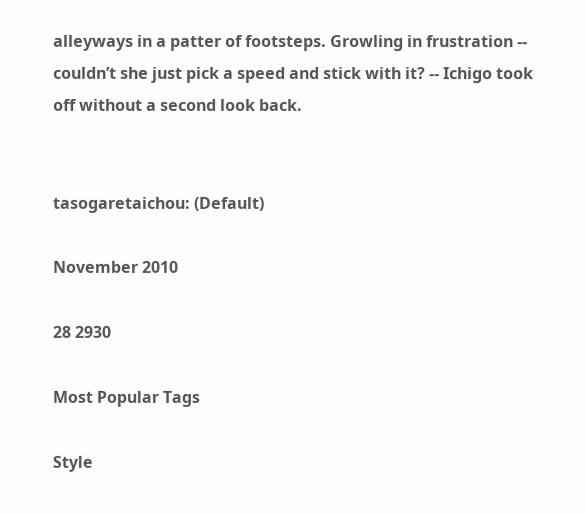alleyways in a patter of footsteps. Growling in frustration -- couldn’t she just pick a speed and stick with it? -- Ichigo took off without a second look back.


tasogaretaichou: (Default)

November 2010

28 2930

Most Popular Tags

Style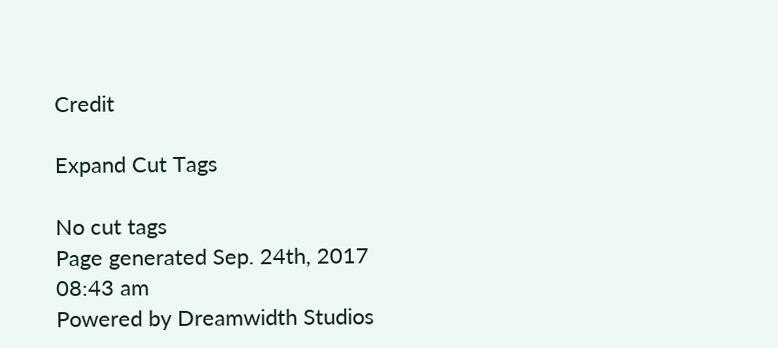Credit

Expand Cut Tags

No cut tags
Page generated Sep. 24th, 2017 08:43 am
Powered by Dreamwidth Studios